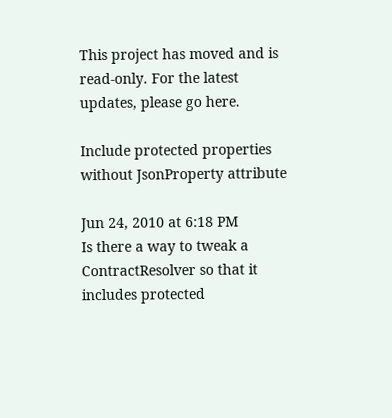This project has moved and is read-only. For the latest updates, please go here.

Include protected properties without JsonProperty attribute

Jun 24, 2010 at 6:18 PM
Is there a way to tweak a ContractResolver so that it includes protected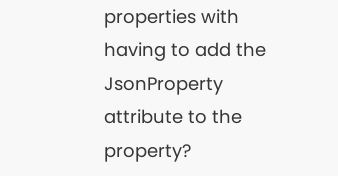properties with having to add the JsonProperty attribute to the property?